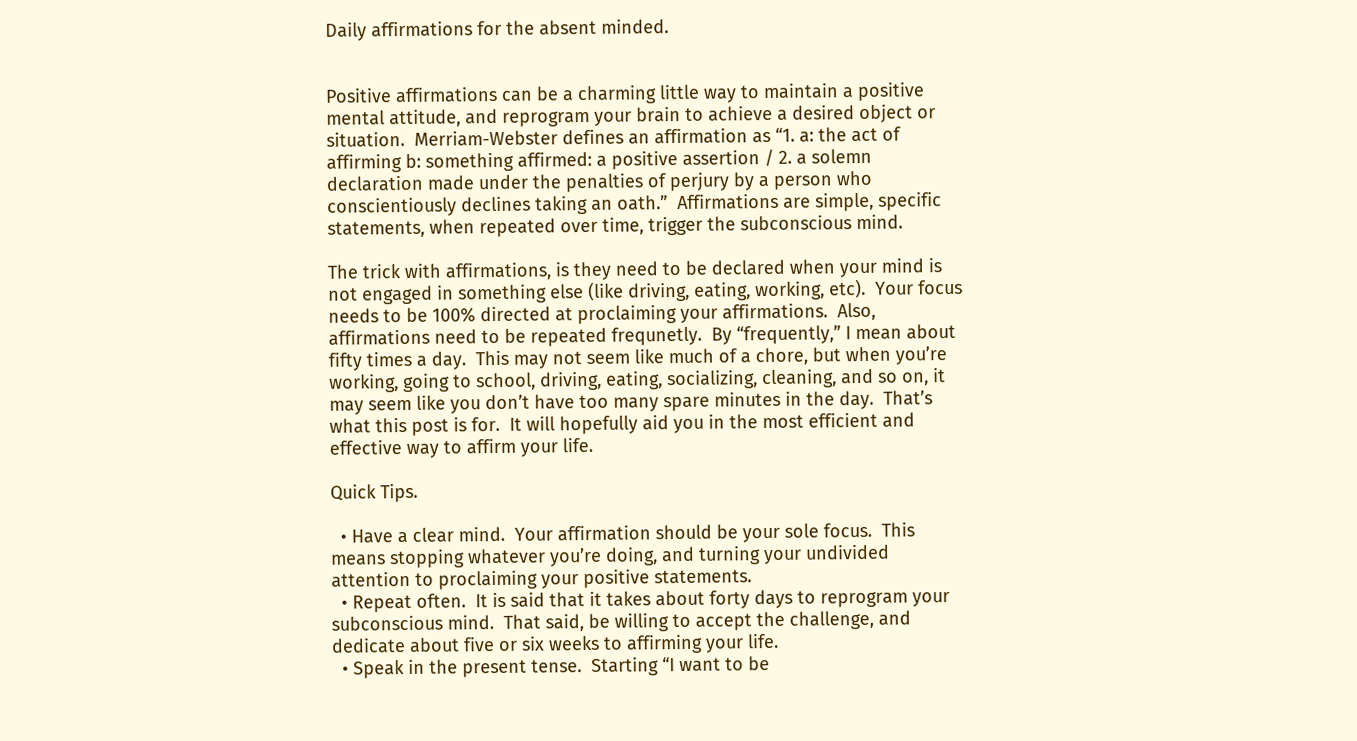Daily affirmations for the absent minded.


Positive affirmations can be a charming little way to maintain a positive mental attitude, and reprogram your brain to achieve a desired object or situation.  Merriam-Webster defines an affirmation as “1. a: the act of affirming b: something affirmed: a positive assertion / 2. a solemn declaration made under the penalties of perjury by a person who conscientiously declines taking an oath.”  Affirmations are simple, specific statements, when repeated over time, trigger the subconscious mind.

The trick with affirmations, is they need to be declared when your mind is not engaged in something else (like driving, eating, working, etc).  Your focus needs to be 100% directed at proclaiming your affirmations.  Also, affirmations need to be repeated frequnetly.  By “frequently,” I mean about fifty times a day.  This may not seem like much of a chore, but when you’re working, going to school, driving, eating, socializing, cleaning, and so on, it may seem like you don’t have too many spare minutes in the day.  That’s what this post is for.  It will hopefully aid you in the most efficient and effective way to affirm your life.

Quick Tips.

  • Have a clear mind.  Your affirmation should be your sole focus.  This means stopping whatever you’re doing, and turning your undivided attention to proclaiming your positive statements.
  • Repeat often.  It is said that it takes about forty days to reprogram your subconscious mind.  That said, be willing to accept the challenge, and dedicate about five or six weeks to affirming your life.
  • Speak in the present tense.  Starting “I want to be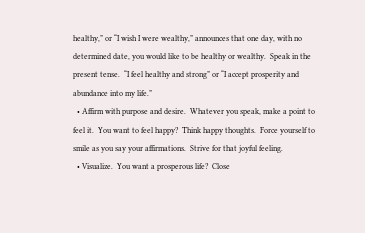healthy,” or “I wish I were wealthy,” announces that one day, with no determined date, you would like to be healthy or wealthy.  Speak in the present tense.  “I feel healthy and strong” or “I accept prosperity and abundance into my life.”
  • Affirm with purpose and desire.  Whatever you speak, make a point to feel it.  You want to feel happy?  Think happy thoughts.  Force yourself to smile as you say your affirmations.  Strive for that joyful feeling.
  • Visualize.  You want a prosperous life?  Close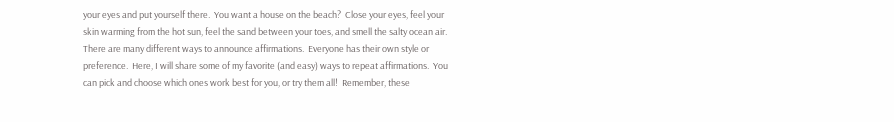your eyes and put yourself there.  You want a house on the beach?  Close your eyes, feel your skin warming from the hot sun, feel the sand between your toes, and smell the salty ocean air.
There are many different ways to announce affirmations.  Everyone has their own style or preference.  Here, I will share some of my favorite (and easy) ways to repeat affirmations.  You can pick and choose which ones work best for you, or try them all!  Remember, these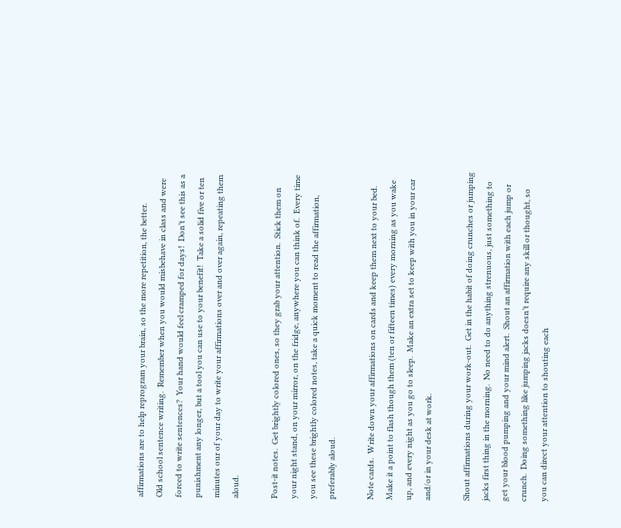affirmations are to help reprogram your brain, so the more repetition, the better.
Old school sentence writing.  Remember when you would misbehave in class and were forced to write sentences?  Your hand would feel cramped for days!  Don’t see this as a punishment any longer, but a tool you can use to your benefit!  Take a solid five or ten minutes our of your day to write your affirmations over and over again, repeating them aloud.

Post-it notes.  Get brightly colored ones, so they grab your attention.  Stick them on your night stand, on your mirror, on the fridge, anywhere you can think of.  Every time you see these brightly colored notes, take a quick moment to read the affirmation, preferably aloud.

Note cards.  Write down your affirmations on cards and keep them next to your bed.  Make it a point to flash though them (ten or fifteen times) every morning as you wake up, and every night as you go to sleep.  Make an extra set to keep with you in your car and/or in your desk at work.

Shout affirmations during your work-out.  Get in the habit of doing crunches or jumping jacks first thing in the morning.  No need to do anything strenuous, just something to get your blood pumping and your mind alert.  Shout an affirmation with each jump or crunch.  Doing something like jumping jacks doesn’t require any skill or thought, so you can direct your attention to shouting each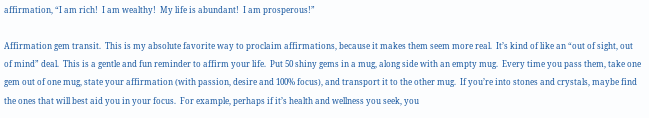affirmation, “I am rich!  I am wealthy!  My life is abundant!  I am prosperous!”

Affirmation gem transit.  This is my absolute favorite way to proclaim affirmations, because it makes them seem more real.  It’s kind of like an “out of sight, out of mind” deal.  This is a gentle and fun reminder to affirm your life.  Put 50 shiny gems in a mug, along side with an empty mug.  Every time you pass them, take one gem out of one mug, state your affirmation (with passion, desire and 100% focus), and transport it to the other mug.  If you’re into stones and crystals, maybe find the ones that will best aid you in your focus.  For example, perhaps if it’s health and wellness you seek, you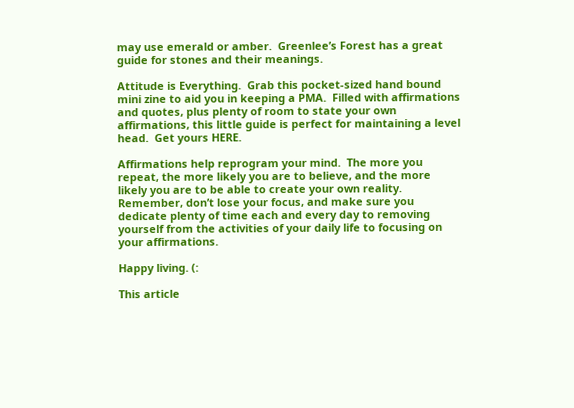may use emerald or amber.  Greenlee’s Forest has a great guide for stones and their meanings.

Attitude is Everything.  Grab this pocket-sized hand bound mini zine to aid you in keeping a PMA.  Filled with affirmations and quotes, plus plenty of room to state your own affirmations, this little guide is perfect for maintaining a level head.  Get yours HERE.

Affirmations help reprogram your mind.  The more you repeat, the more likely you are to believe, and the more likely you are to be able to create your own reality.  Remember, don’t lose your focus, and make sure you dedicate plenty of time each and every day to removing yourself from the activities of your daily life to focusing on your affirmations.

Happy living. (:

This article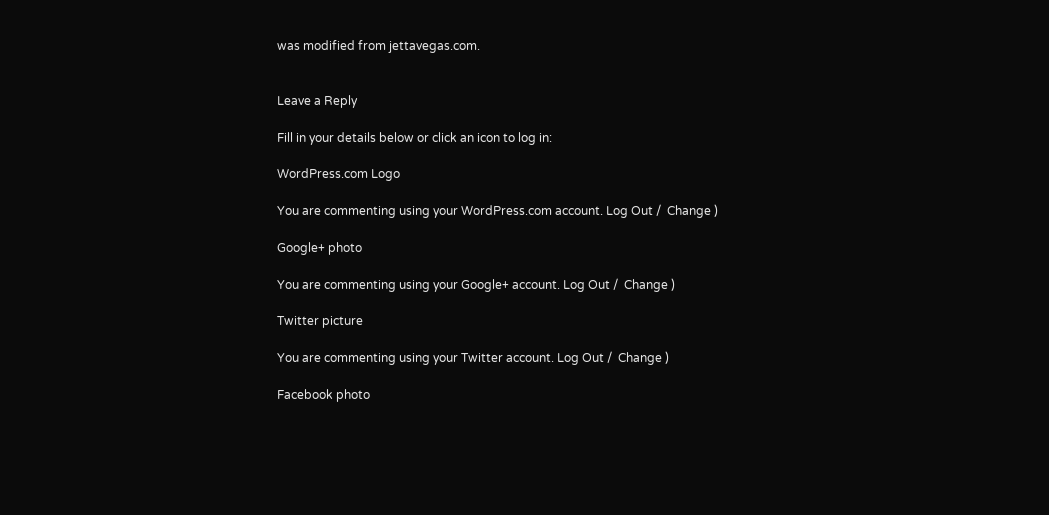was modified from jettavegas.com.


Leave a Reply

Fill in your details below or click an icon to log in:

WordPress.com Logo

You are commenting using your WordPress.com account. Log Out /  Change )

Google+ photo

You are commenting using your Google+ account. Log Out /  Change )

Twitter picture

You are commenting using your Twitter account. Log Out /  Change )

Facebook photo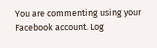You are commenting using your Facebook account. Log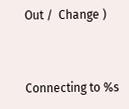Out /  Change )


Connecting to %s